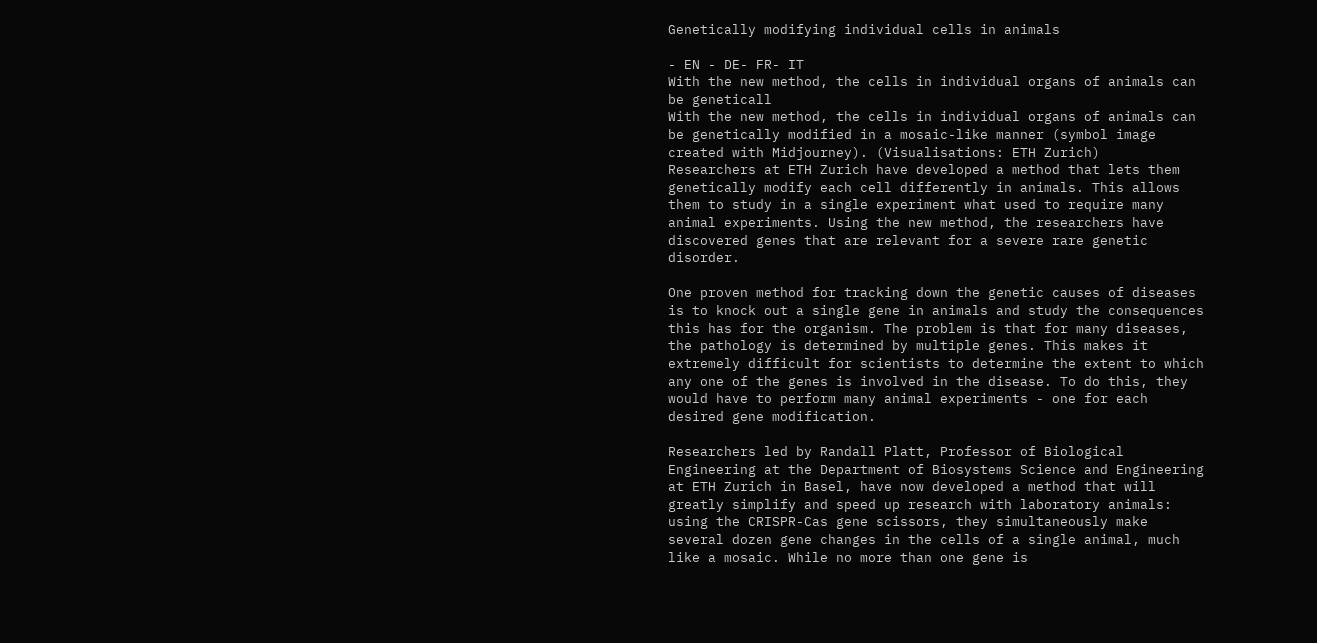Genetically modifying individual cells in animals

- EN - DE- FR- IT
With the new method, the cells in individual organs of animals can be geneticall
With the new method, the cells in individual organs of animals can be genetically modified in a mosaic-like manner (symbol image created with Midjourney). (Visualisations: ETH Zurich)
Researchers at ETH Zurich have developed a method that lets them genetically modify each cell differently in animals. This allows them to study in a single experiment what used to require many animal experiments. Using the new method, the researchers have discovered genes that are relevant for a severe rare genetic disorder.

One proven method for tracking down the genetic causes of diseases is to knock out a single gene in animals and study the consequences this has for the organism. The problem is that for many diseases, the pathology is determined by multiple genes. This makes it extremely difficult for scientists to determine the extent to which any one of the genes is involved in the disease. To do this, they would have to perform many animal experiments - one for each desired gene modification.

Researchers led by Randall Platt, Professor of Biological Engineering at the Department of Biosystems Science and Engineering at ETH Zurich in Basel, have now developed a method that will greatly simplify and speed up research with laboratory animals: using the CRISPR-Cas gene scissors, they simultaneously make several dozen gene changes in the cells of a single animal, much like a mosaic. While no more than one gene is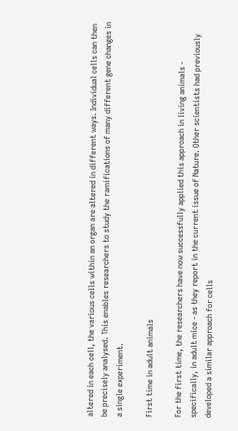altered in each cell, the various cells within an organ are altered in different ways. Individual cells can then be precisely analysed. This enables researchers to study the ramifications of many different gene changes in a single experiment.

First time in adult animals

For the first time, the researchers have now successfully applied this approach in living animals - specifically, in adult mice - as they report in the current issue of Nature. Other scientists had previously developed a similar approach for cells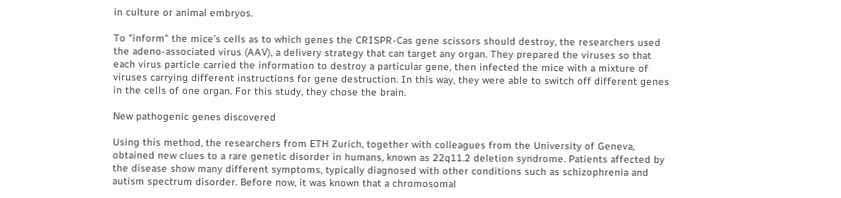in culture or animal embryos.

To "inform" the mice’s cells as to which genes the CRISPR-Cas gene scissors should destroy, the researchers used the adeno-associated virus (AAV), a delivery strategy that can target any organ. They prepared the viruses so that each virus particle carried the information to destroy a particular gene, then infected the mice with a mixture of viruses carrying different instructions for gene destruction. In this way, they were able to switch off different genes in the cells of one organ. For this study, they chose the brain.

New pathogenic genes discovered

Using this method, the researchers from ETH Zurich, together with colleagues from the University of Geneva, obtained new clues to a rare genetic disorder in humans, known as 22q11.2 deletion syndrome. Patients affected by the disease show many different symptoms, typically diagnosed with other conditions such as schizophrenia and autism spectrum disorder. Before now, it was known that a chromosomal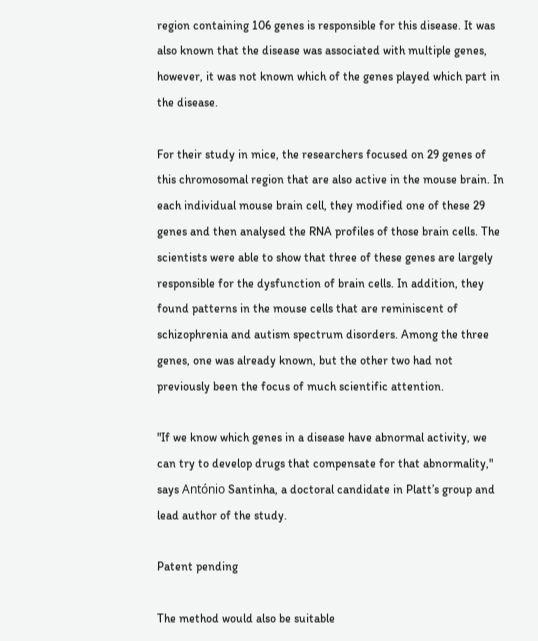region containing 106 genes is responsible for this disease. It was also known that the disease was associated with multiple genes, however, it was not known which of the genes played which part in the disease.

For their study in mice, the researchers focused on 29 genes of this chromosomal region that are also active in the mouse brain. In each individual mouse brain cell, they modified one of these 29 genes and then analysed the RNA profiles of those brain cells. The scientists were able to show that three of these genes are largely responsible for the dysfunction of brain cells. In addition, they found patterns in the mouse cells that are reminiscent of schizophrenia and autism spectrum disorders. Among the three genes, one was already known, but the other two had not previously been the focus of much scientific attention.

"If we know which genes in a disease have abnormal activity, we can try to develop drugs that compensate for that abnormality," says António Santinha, a doctoral candidate in Platt’s group and lead author of the study.

Patent pending

The method would also be suitable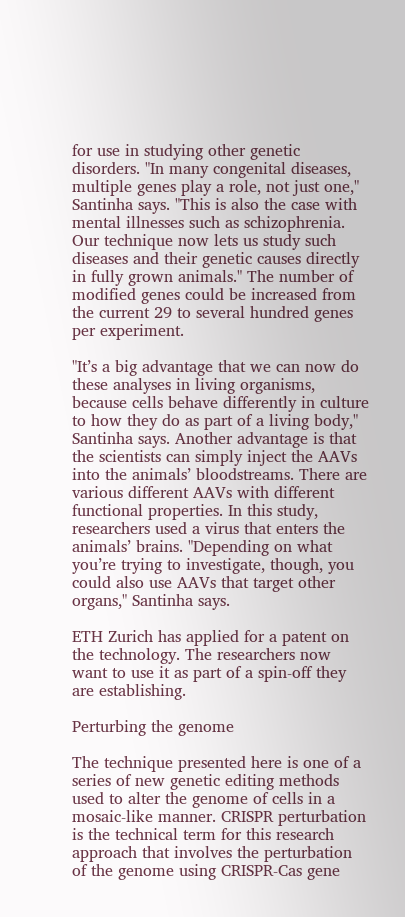for use in studying other genetic disorders. "In many congenital diseases, multiple genes play a role, not just one," Santinha says. "This is also the case with mental illnesses such as schizophrenia. Our technique now lets us study such diseases and their genetic causes directly in fully grown animals." The number of modified genes could be increased from the current 29 to several hundred genes per experiment.

"It’s a big advantage that we can now do these analyses in living organisms, because cells behave differently in culture to how they do as part of a living body," Santinha says. Another advantage is that the scientists can simply inject the AAVs into the animals’ bloodstreams. There are various different AAVs with different functional properties. In this study, researchers used a virus that enters the animals’ brains. "Depending on what you’re trying to investigate, though, you could also use AAVs that target other organs," Santinha says.

ETH Zurich has applied for a patent on the technology. The researchers now want to use it as part of a spin-off they are establishing.

Perturbing the genome

The technique presented here is one of a series of new genetic editing methods used to alter the genome of cells in a mosaic-like manner. CRISPR perturbation is the technical term for this research approach that involves the perturbation of the genome using CRISPR-Cas gene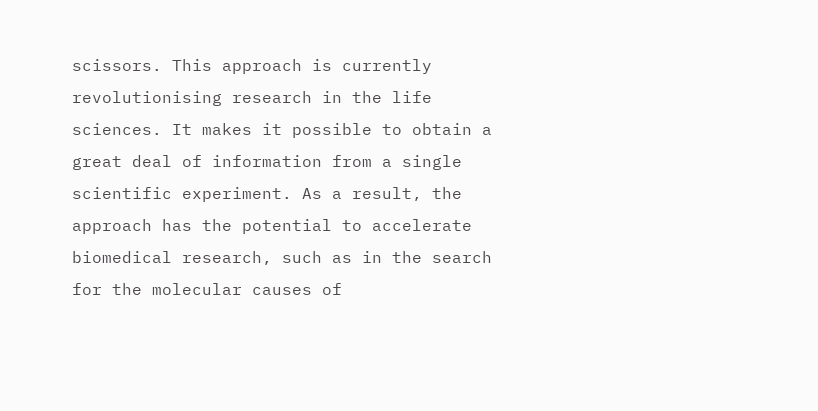scissors. This approach is currently revolutionising research in the life sciences. It makes it possible to obtain a great deal of information from a single scientific experiment. As a result, the approach has the potential to accelerate biomedical research, such as in the search for the molecular causes of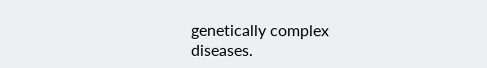genetically complex diseases.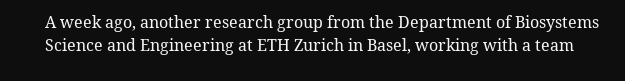A week ago, another research group from the Department of Biosystems Science and Engineering at ETH Zurich in Basel, working with a team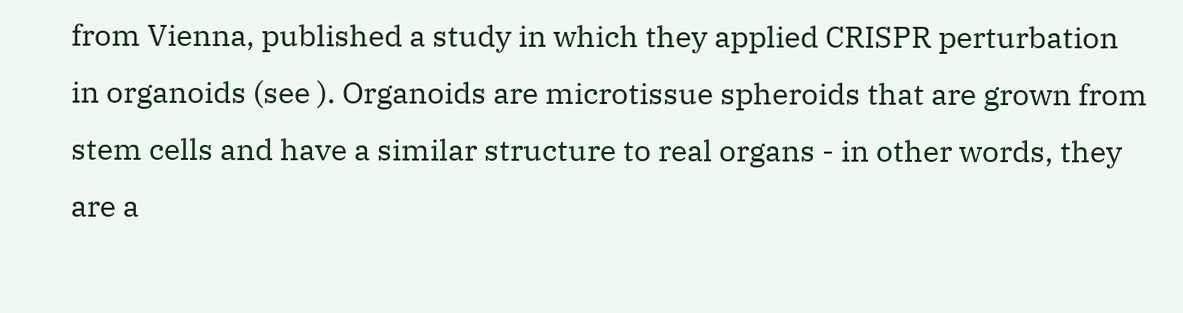from Vienna, published a study in which they applied CRISPR perturbation in organoids (see ). Organoids are microtissue spheroids that are grown from stem cells and have a similar structure to real organs - in other words, they are a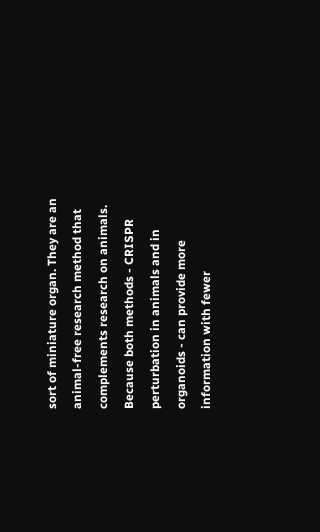sort of miniature organ. They are an animal-free research method that complements research on animals. Because both methods - CRISPR perturbation in animals and in organoids - can provide more information with fewer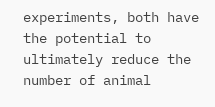experiments, both have the potential to ultimately reduce the number of animal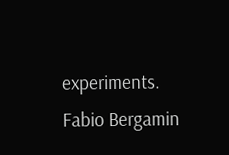experiments.
Fabio Bergamin